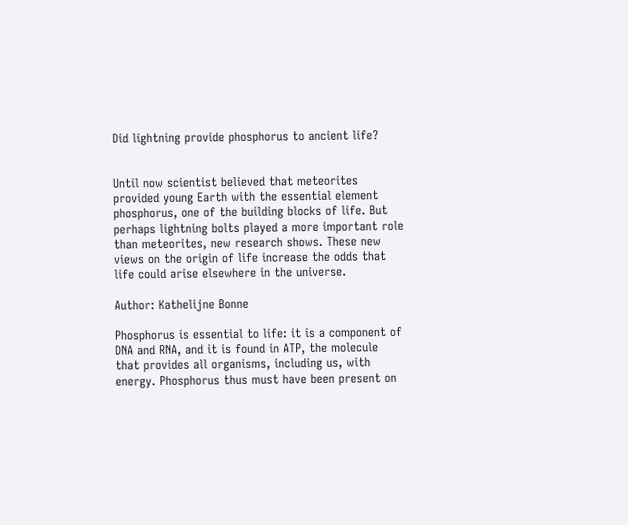Did lightning provide phosphorus to ancient life?


Until now scientist believed that meteorites provided young Earth with the essential element phosphorus, one of the building blocks of life. But perhaps lightning bolts played a more important role than meteorites, new research shows. These new views on the origin of life increase the odds that life could arise elsewhere in the universe.

Author: Kathelijne Bonne

Phosphorus is essential to life: it is a component of DNA and RNA, and it is found in ATP, the molecule that provides all organisms, including us, with energy. Phosphorus thus must have been present on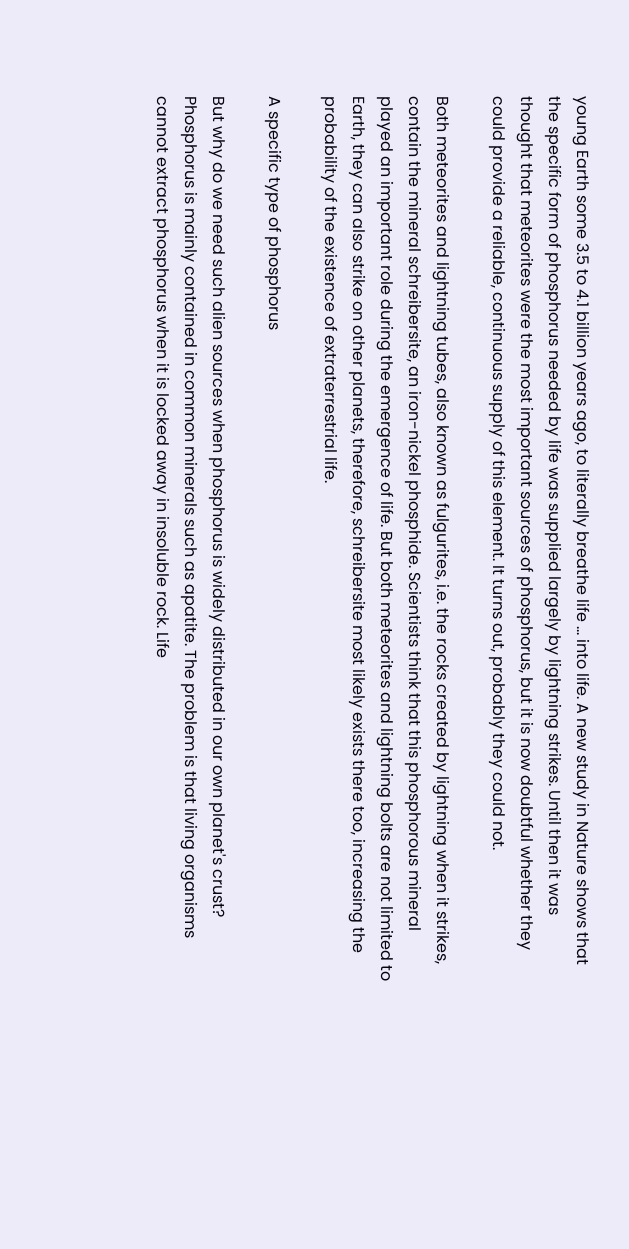young Earth some 3.5 to 4.1 billion years ago, to literally breathe life ... into life. A new study in Nature shows that the specific form of phosphorus needed by life was supplied largely by lightning strikes. Until then it was thought that meteorites were the most important sources of phosphorus, but it is now doubtful whether they could provide a reliable, continuous supply of this element. It turns out, probably they could not.

Both meteorites and lightning tubes, also known as fulgurites, i.e. the rocks created by lightning when it strikes, contain the mineral schreibersite, an iron-nickel phosphide. Scientists think that this phosphorous mineral played an important role during the emergence of life. But both meteorites and lightning bolts are not limited to Earth, they can also strike on other planets, therefore, schreibersite most likely exists there too, increasing the probability of the existence of extraterrestrial life.

A specific type of phosphorus

But why do we need such alien sources when phosphorus is widely distributed in our own planet's crust? Phosphorus is mainly contained in common minerals such as apatite. The problem is that living organisms cannot extract phosphorus when it is locked away in insoluble rock. Life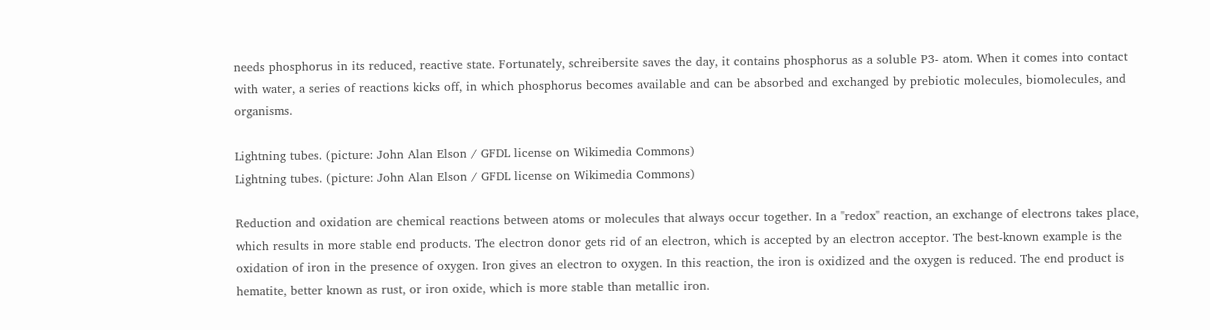needs phosphorus in its reduced, reactive state. Fortunately, schreibersite saves the day, it contains phosphorus as a soluble P3- atom. When it comes into contact with water, a series of reactions kicks off, in which phosphorus becomes available and can be absorbed and exchanged by prebiotic molecules, biomolecules, and organisms.

Lightning tubes. (picture: John Alan Elson / GFDL license on Wikimedia Commons)
Lightning tubes. (picture: John Alan Elson / GFDL license on Wikimedia Commons)

Reduction and oxidation are chemical reactions between atoms or molecules that always occur together. In a "redox" reaction, an exchange of electrons takes place, which results in more stable end products. The electron donor gets rid of an electron, which is accepted by an electron acceptor. The best-known example is the oxidation of iron in the presence of oxygen. Iron gives an electron to oxygen. In this reaction, the iron is oxidized and the oxygen is reduced. The end product is hematite, better known as rust, or iron oxide, which is more stable than metallic iron.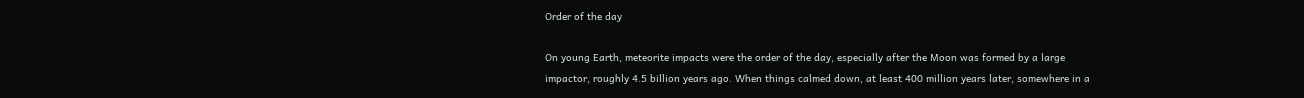Order of the day

On young Earth, meteorite impacts were the order of the day, especially after the Moon was formed by a large impactor, roughly 4.5 billion years ago. When things calmed down, at least 400 million years later, somewhere in a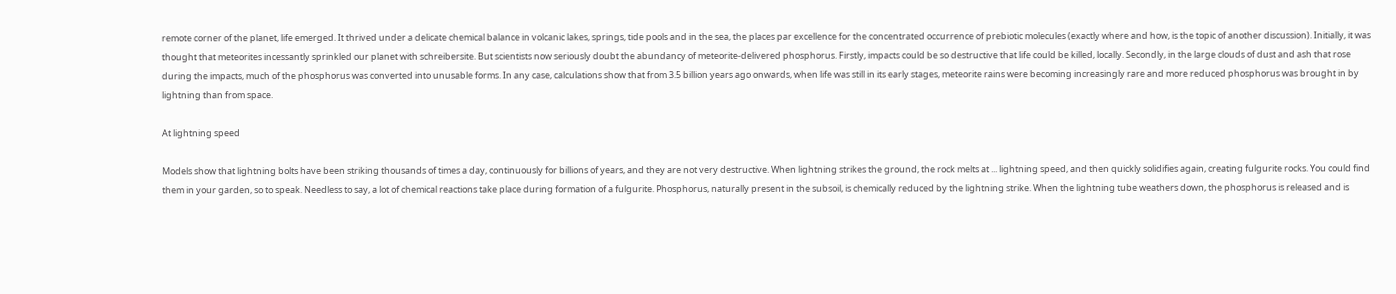remote corner of the planet, life emerged. It thrived under a delicate chemical balance in volcanic lakes, springs, tide pools and in the sea, the places par excellence for the concentrated occurrence of prebiotic molecules (exactly where and how, is the topic of another discussion). Initially, it was thought that meteorites incessantly sprinkled our planet with schreibersite. But scientists now seriously doubt the abundancy of meteorite-delivered phosphorus. Firstly, impacts could be so destructive that life could be killed, locally. Secondly, in the large clouds of dust and ash that rose during the impacts, much of the phosphorus was converted into unusable forms. In any case, calculations show that from 3.5 billion years ago onwards, when life was still in its early stages, meteorite rains were becoming increasingly rare and more reduced phosphorus was brought in by lightning than from space.

At lightning speed

Models show that lightning bolts have been striking thousands of times a day, continuously for billions of years, and they are not very destructive. When lightning strikes the ground, the rock melts at ... lightning speed, and then quickly solidifies again, creating fulgurite rocks. You could find them in your garden, so to speak. Needless to say, a lot of chemical reactions take place during formation of a fulgurite. Phosphorus, naturally present in the subsoil, is chemically reduced by the lightning strike. When the lightning tube weathers down, the phosphorus is released and is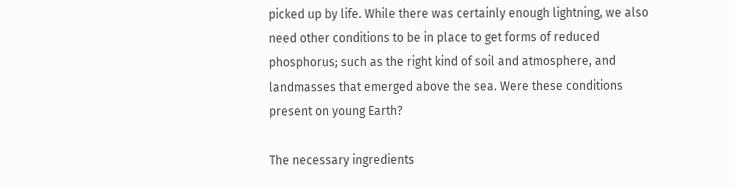picked up by life. While there was certainly enough lightning, we also need other conditions to be in place to get forms of reduced phosphorus; such as the right kind of soil and atmosphere, and landmasses that emerged above the sea. Were these conditions present on young Earth?

The necessary ingredients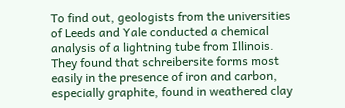To find out, geologists from the universities of Leeds and Yale conducted a chemical analysis of a lightning tube from Illinois. They found that schreibersite forms most easily in the presence of iron and carbon, especially graphite, found in weathered clay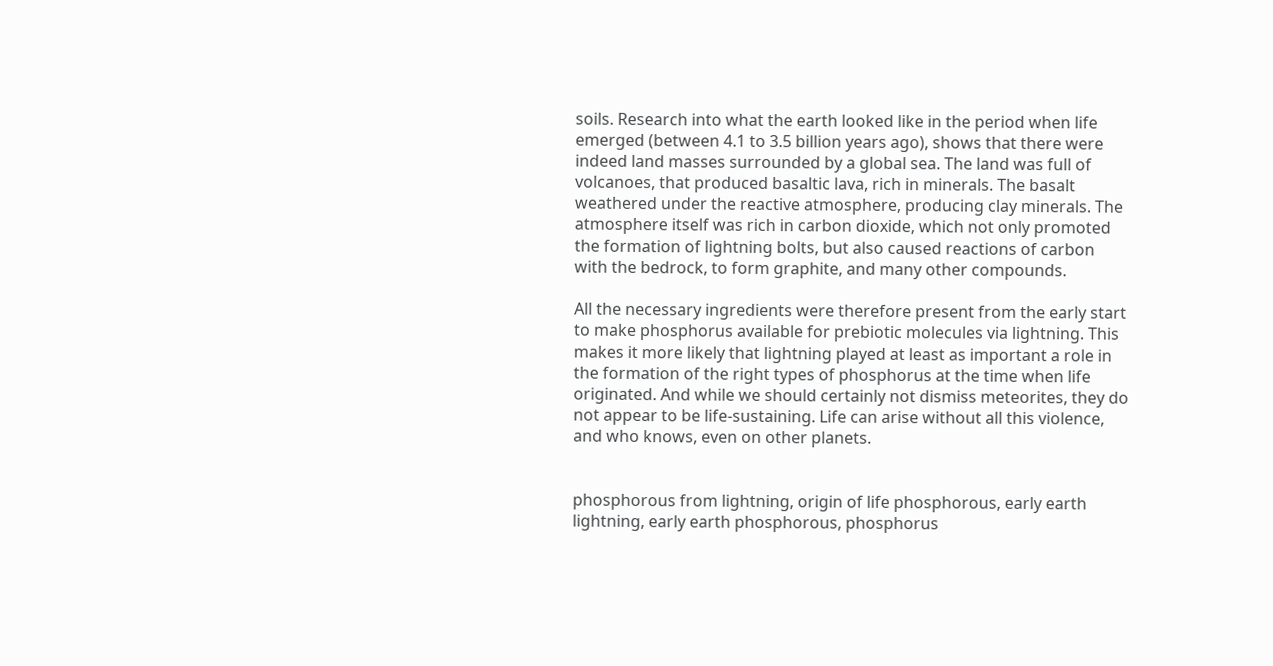soils. Research into what the earth looked like in the period when life emerged (between 4.1 to 3.5 billion years ago), shows that there were indeed land masses surrounded by a global sea. The land was full of volcanoes, that produced basaltic lava, rich in minerals. The basalt weathered under the reactive atmosphere, producing clay minerals. The atmosphere itself was rich in carbon dioxide, which not only promoted the formation of lightning bolts, but also caused reactions of carbon with the bedrock, to form graphite, and many other compounds.

All the necessary ingredients were therefore present from the early start to make phosphorus available for prebiotic molecules via lightning. This makes it more likely that lightning played at least as important a role in the formation of the right types of phosphorus at the time when life originated. And while we should certainly not dismiss meteorites, they do not appear to be life-sustaining. Life can arise without all this violence, and who knows, even on other planets.


phosphorous from lightning, origin of life phosphorous, early earth lightning, early earth phosphorous, phosphorus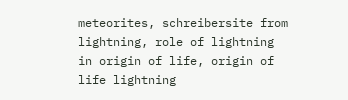meteorites, schreibersite from lightning, role of lightning in origin of life, origin of life lightning